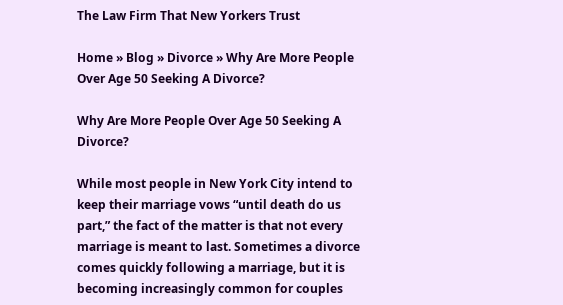The Law Firm That New Yorkers Trust

Home » Blog » Divorce » Why Are More People Over Age 50 Seeking A Divorce?

Why Are More People Over Age 50 Seeking A Divorce?

While most people in New York City intend to keep their marriage vows “until death do us part,” the fact of the matter is that not every marriage is meant to last. Sometimes a divorce comes quickly following a marriage, but it is becoming increasingly common for couples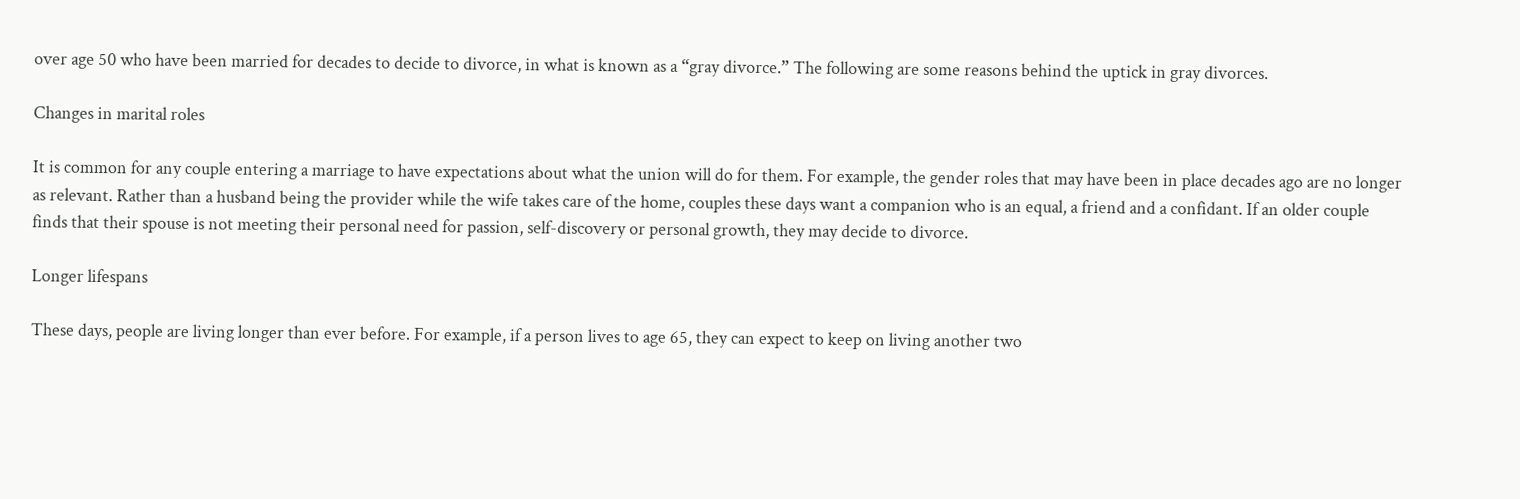over age 50 who have been married for decades to decide to divorce, in what is known as a “gray divorce.” The following are some reasons behind the uptick in gray divorces.

Changes in marital roles

It is common for any couple entering a marriage to have expectations about what the union will do for them. For example, the gender roles that may have been in place decades ago are no longer as relevant. Rather than a husband being the provider while the wife takes care of the home, couples these days want a companion who is an equal, a friend and a confidant. If an older couple finds that their spouse is not meeting their personal need for passion, self-discovery or personal growth, they may decide to divorce.

Longer lifespans

These days, people are living longer than ever before. For example, if a person lives to age 65, they can expect to keep on living another two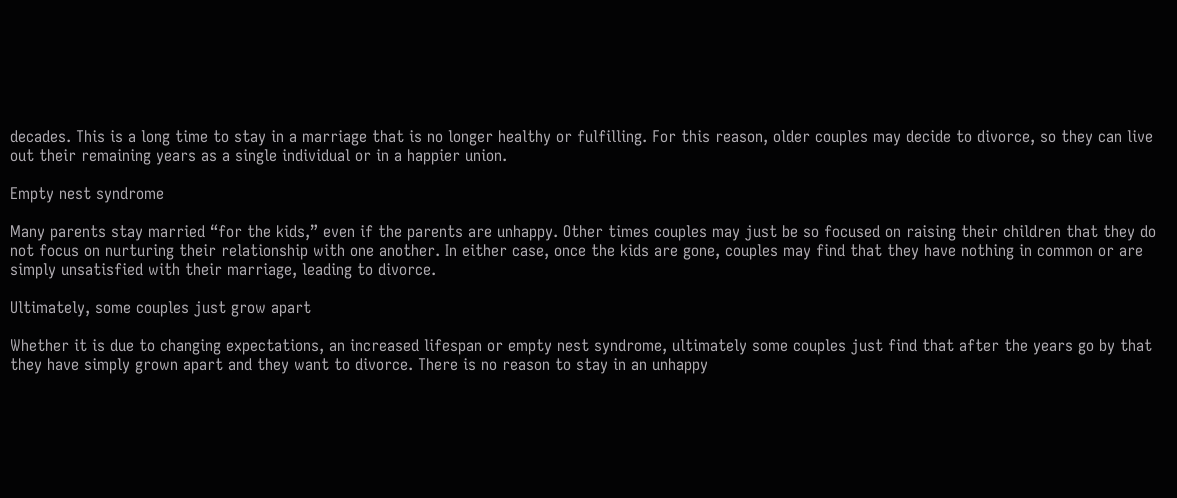decades. This is a long time to stay in a marriage that is no longer healthy or fulfilling. For this reason, older couples may decide to divorce, so they can live out their remaining years as a single individual or in a happier union.

Empty nest syndrome

Many parents stay married “for the kids,” even if the parents are unhappy. Other times couples may just be so focused on raising their children that they do not focus on nurturing their relationship with one another. In either case, once the kids are gone, couples may find that they have nothing in common or are simply unsatisfied with their marriage, leading to divorce.

Ultimately, some couples just grow apart

Whether it is due to changing expectations, an increased lifespan or empty nest syndrome, ultimately some couples just find that after the years go by that they have simply grown apart and they want to divorce. There is no reason to stay in an unhappy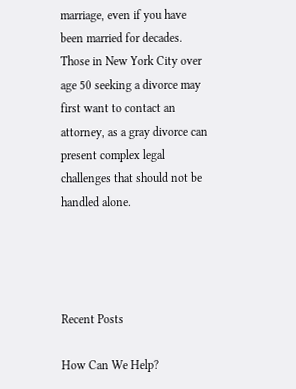marriage, even if you have been married for decades. Those in New York City over age 50 seeking a divorce may first want to contact an attorney, as a gray divorce can present complex legal challenges that should not be handled alone.




Recent Posts

How Can We Help?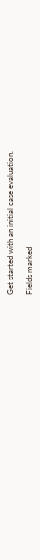Get started with an initial case evaluation.

Fields marked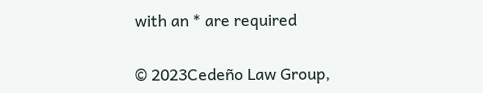with an * are required

© 2023Cedeño Law Group,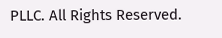PLLC. All Rights Reserved.